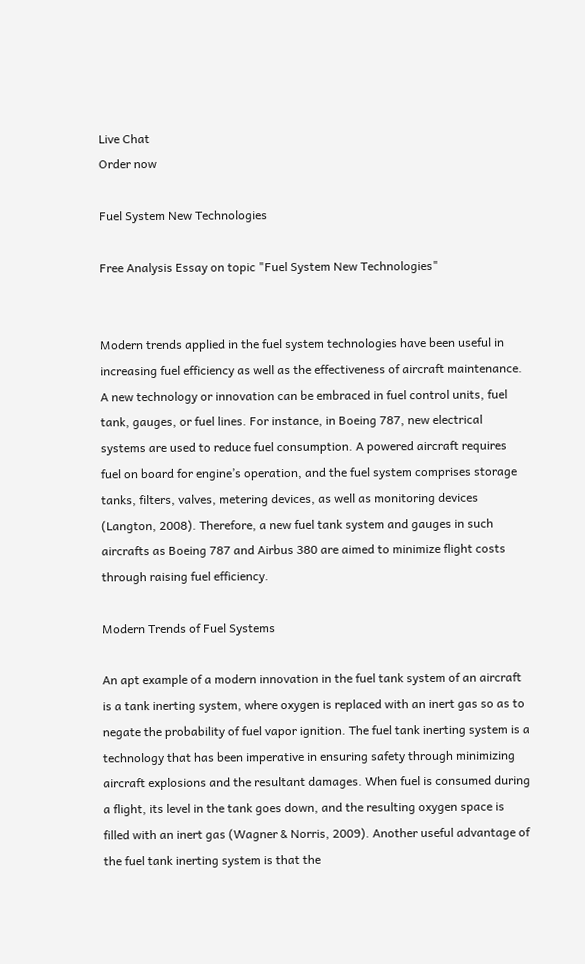Live Chat
Order now

Fuel System New Technologies

Free Analysis Essay on topic "Fuel System New Technologies"


Modern trends applied in the fuel system technologies have been useful in increasing fuel efficiency as well as the effectiveness of aircraft maintenance. A new technology or innovation can be embraced in fuel control units, fuel tank, gauges, or fuel lines. For instance, in Boeing 787, new electrical systems are used to reduce fuel consumption. A powered aircraft requires fuel on board for engine’s operation, and the fuel system comprises storage tanks, filters, valves, metering devices, as well as monitoring devices (Langton, 2008). Therefore, a new fuel tank system and gauges in such aircrafts as Boeing 787 and Airbus 380 are aimed to minimize flight costs through raising fuel efficiency.

Modern Trends of Fuel Systems

An apt example of a modern innovation in the fuel tank system of an aircraft is a tank inerting system, where oxygen is replaced with an inert gas so as to negate the probability of fuel vapor ignition. The fuel tank inerting system is a technology that has been imperative in ensuring safety through minimizing aircraft explosions and the resultant damages. When fuel is consumed during a flight, its level in the tank goes down, and the resulting oxygen space is filled with an inert gas (Wagner & Norris, 2009). Another useful advantage of the fuel tank inerting system is that the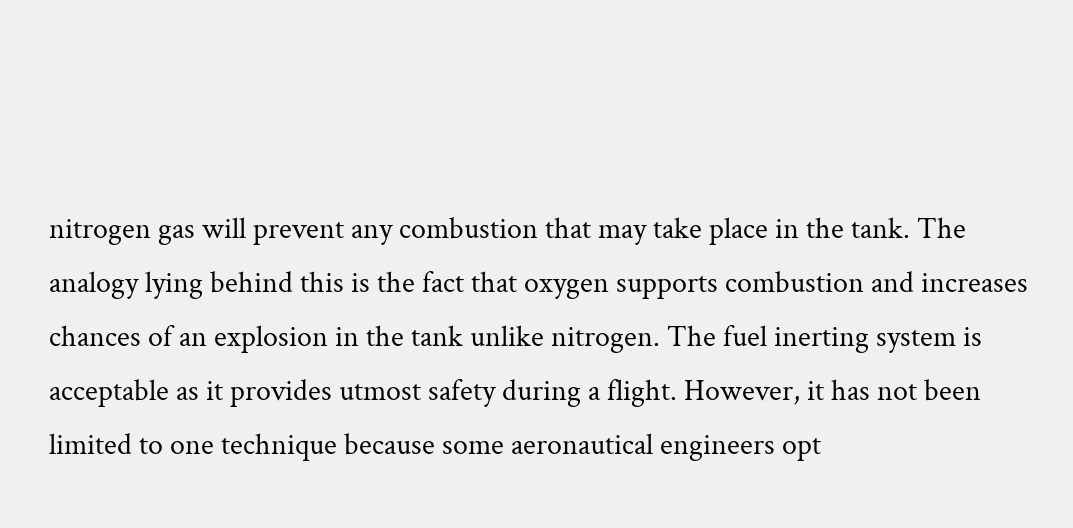nitrogen gas will prevent any combustion that may take place in the tank. The analogy lying behind this is the fact that oxygen supports combustion and increases chances of an explosion in the tank unlike nitrogen. The fuel inerting system is acceptable as it provides utmost safety during a flight. However, it has not been limited to one technique because some aeronautical engineers opt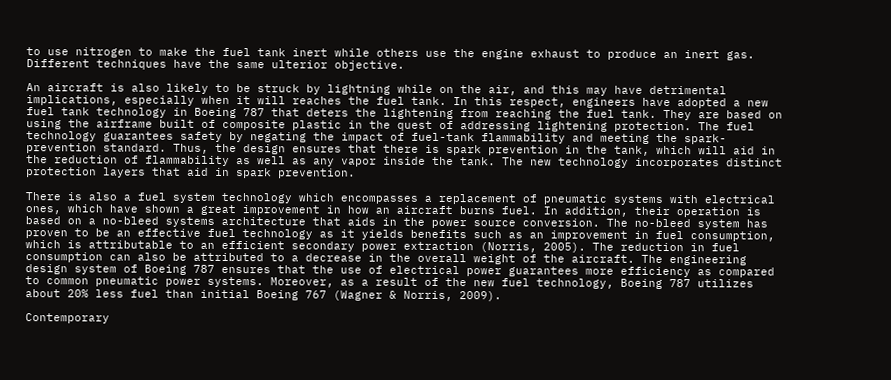to use nitrogen to make the fuel tank inert while others use the engine exhaust to produce an inert gas. Different techniques have the same ulterior objective.

An aircraft is also likely to be struck by lightning while on the air, and this may have detrimental implications, especially when it will reaches the fuel tank. In this respect, engineers have adopted a new fuel tank technology in Boeing 787 that deters the lightening from reaching the fuel tank. They are based on using the airframe built of composite plastic in the quest of addressing lightening protection. The fuel technology guarantees safety by negating the impact of fuel-tank flammability and meeting the spark-prevention standard. Thus, the design ensures that there is spark prevention in the tank, which will aid in the reduction of flammability as well as any vapor inside the tank. The new technology incorporates distinct protection layers that aid in spark prevention.

There is also a fuel system technology which encompasses a replacement of pneumatic systems with electrical ones, which have shown a great improvement in how an aircraft burns fuel. In addition, their operation is based on a no-bleed systems architecture that aids in the power source conversion. The no-bleed system has proven to be an effective fuel technology as it yields benefits such as an improvement in fuel consumption, which is attributable to an efficient secondary power extraction (Norris, 2005). The reduction in fuel consumption can also be attributed to a decrease in the overall weight of the aircraft. The engineering design system of Boeing 787 ensures that the use of electrical power guarantees more efficiency as compared to common pneumatic power systems. Moreover, as a result of the new fuel technology, Boeing 787 utilizes about 20% less fuel than initial Boeing 767 (Wagner & Norris, 2009).

Contemporary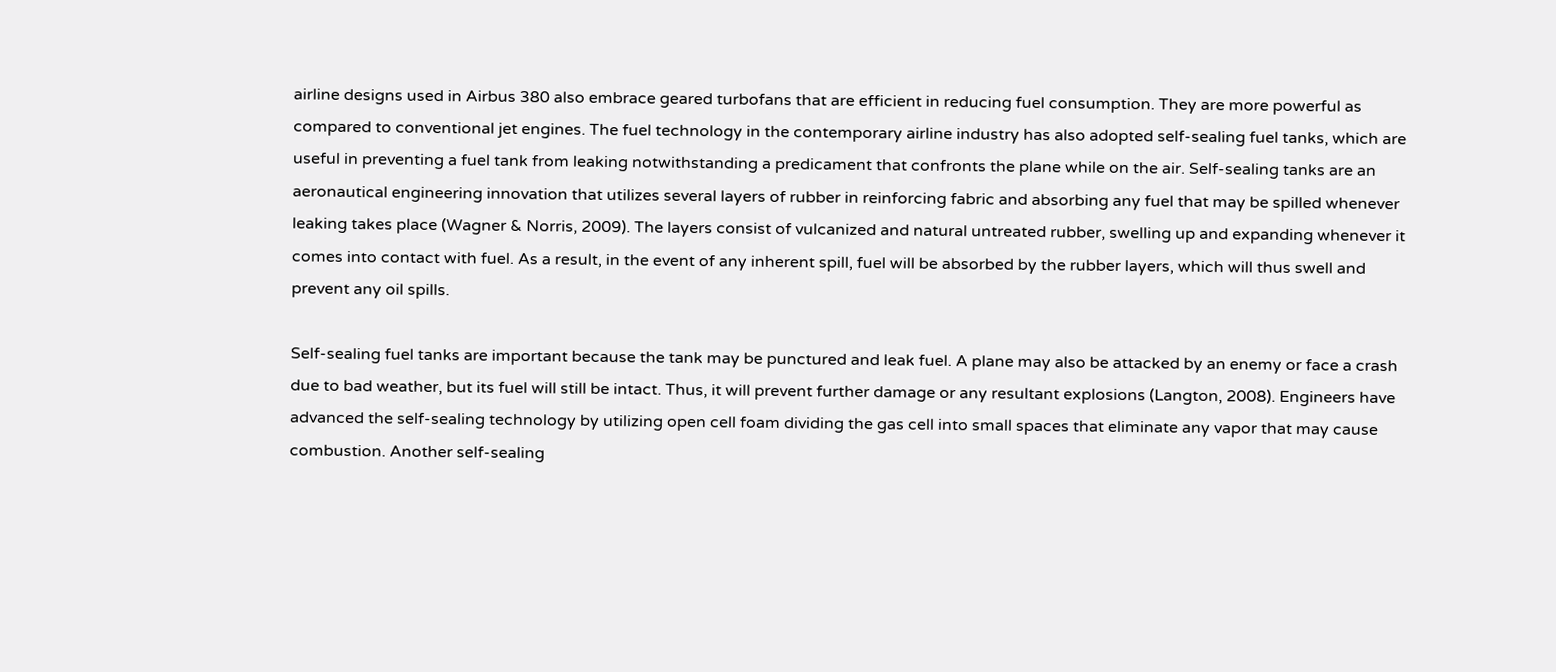airline designs used in Airbus 380 also embrace geared turbofans that are efficient in reducing fuel consumption. They are more powerful as compared to conventional jet engines. The fuel technology in the contemporary airline industry has also adopted self-sealing fuel tanks, which are useful in preventing a fuel tank from leaking notwithstanding a predicament that confronts the plane while on the air. Self-sealing tanks are an aeronautical engineering innovation that utilizes several layers of rubber in reinforcing fabric and absorbing any fuel that may be spilled whenever leaking takes place (Wagner & Norris, 2009). The layers consist of vulcanized and natural untreated rubber, swelling up and expanding whenever it comes into contact with fuel. As a result, in the event of any inherent spill, fuel will be absorbed by the rubber layers, which will thus swell and prevent any oil spills.

Self-sealing fuel tanks are important because the tank may be punctured and leak fuel. A plane may also be attacked by an enemy or face a crash due to bad weather, but its fuel will still be intact. Thus, it will prevent further damage or any resultant explosions (Langton, 2008). Engineers have advanced the self-sealing technology by utilizing open cell foam dividing the gas cell into small spaces that eliminate any vapor that may cause combustion. Another self-sealing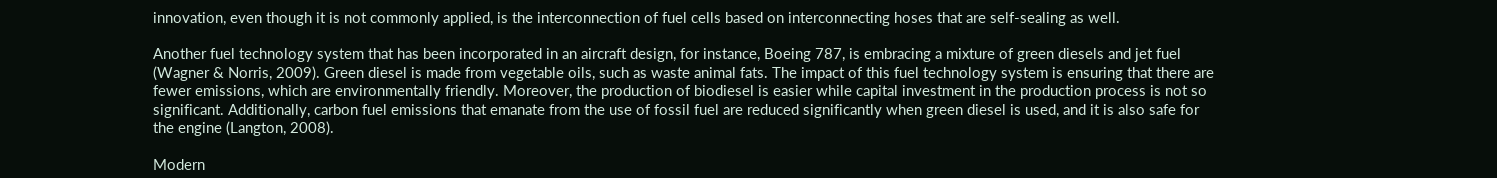innovation, even though it is not commonly applied, is the interconnection of fuel cells based on interconnecting hoses that are self-sealing as well.

Another fuel technology system that has been incorporated in an aircraft design, for instance, Boeing 787, is embracing a mixture of green diesels and jet fuel (Wagner & Norris, 2009). Green diesel is made from vegetable oils, such as waste animal fats. The impact of this fuel technology system is ensuring that there are fewer emissions, which are environmentally friendly. Moreover, the production of biodiesel is easier while capital investment in the production process is not so significant. Additionally, carbon fuel emissions that emanate from the use of fossil fuel are reduced significantly when green diesel is used, and it is also safe for the engine (Langton, 2008).

Modern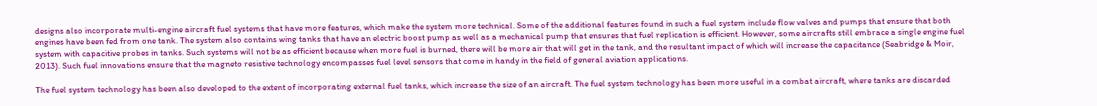designs also incorporate multi-engine aircraft fuel systems that have more features, which make the system more technical. Some of the additional features found in such a fuel system include flow valves and pumps that ensure that both engines have been fed from one tank. The system also contains wing tanks that have an electric boost pump as well as a mechanical pump that ensures that fuel replication is efficient. However, some aircrafts still embrace a single engine fuel system with capacitive probes in tanks. Such systems will not be as efficient because when more fuel is burned, there will be more air that will get in the tank, and the resultant impact of which will increase the capacitance (Seabridge & Moir, 2013). Such fuel innovations ensure that the magneto resistive technology encompasses fuel level sensors that come in handy in the field of general aviation applications.

The fuel system technology has been also developed to the extent of incorporating external fuel tanks, which increase the size of an aircraft. The fuel system technology has been more useful in a combat aircraft, where tanks are discarded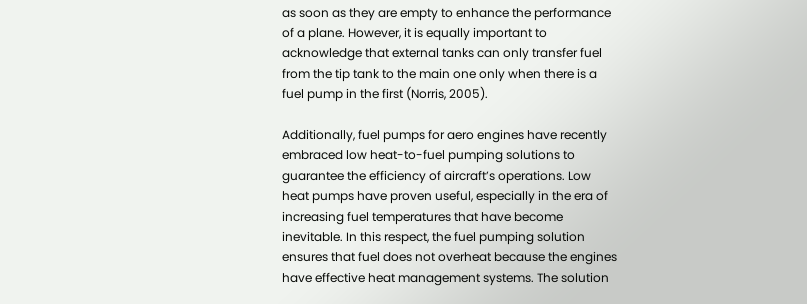as soon as they are empty to enhance the performance of a plane. However, it is equally important to acknowledge that external tanks can only transfer fuel from the tip tank to the main one only when there is a fuel pump in the first (Norris, 2005).

Additionally, fuel pumps for aero engines have recently embraced low heat-to-fuel pumping solutions to guarantee the efficiency of aircraft’s operations. Low heat pumps have proven useful, especially in the era of increasing fuel temperatures that have become inevitable. In this respect, the fuel pumping solution ensures that fuel does not overheat because the engines have effective heat management systems. The solution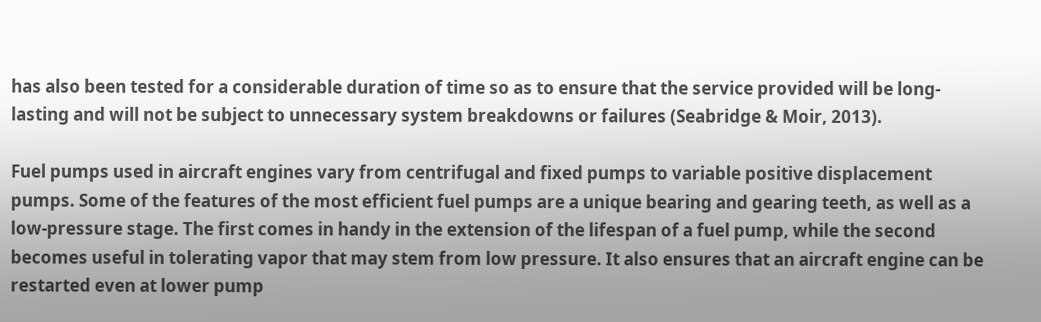has also been tested for a considerable duration of time so as to ensure that the service provided will be long-lasting and will not be subject to unnecessary system breakdowns or failures (Seabridge & Moir, 2013).

Fuel pumps used in aircraft engines vary from centrifugal and fixed pumps to variable positive displacement pumps. Some of the features of the most efficient fuel pumps are a unique bearing and gearing teeth, as well as a low-pressure stage. The first comes in handy in the extension of the lifespan of a fuel pump, while the second becomes useful in tolerating vapor that may stem from low pressure. It also ensures that an aircraft engine can be restarted even at lower pump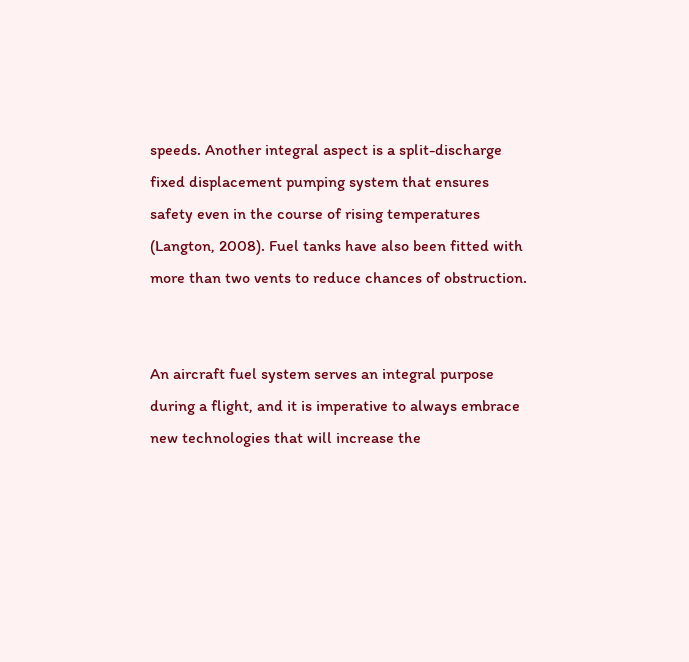speeds. Another integral aspect is a split-discharge fixed displacement pumping system that ensures safety even in the course of rising temperatures (Langton, 2008). Fuel tanks have also been fitted with more than two vents to reduce chances of obstruction.


An aircraft fuel system serves an integral purpose during a flight, and it is imperative to always embrace new technologies that will increase the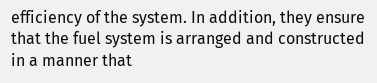efficiency of the system. In addition, they ensure that the fuel system is arranged and constructed in a manner that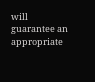will guarantee an appropriate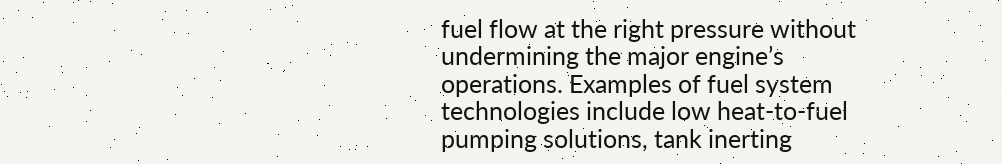fuel flow at the right pressure without undermining the major engine’s operations. Examples of fuel system technologies include low heat-to-fuel pumping solutions, tank inerting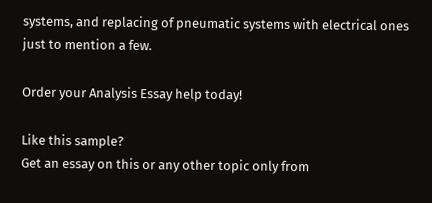systems, and replacing of pneumatic systems with electrical ones just to mention a few.

Order your Analysis Essay help today!

Like this sample?
Get an essay on this or any other topic only from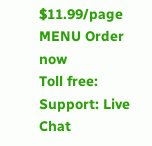$11.99/page
MENU Order now
Toll free:
Support: Live Chat